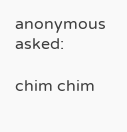anonymous asked:

chim chim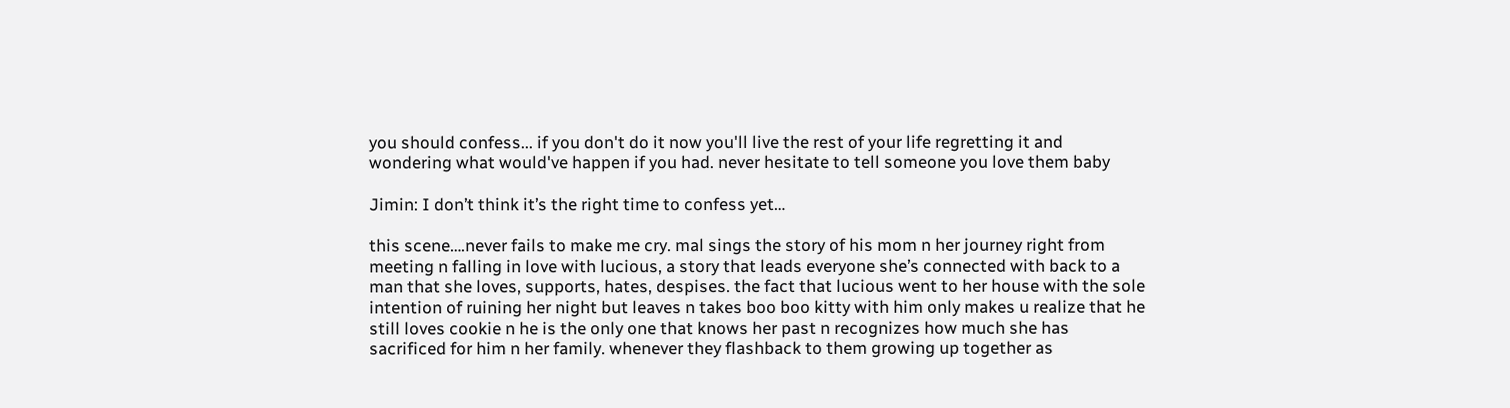you should confess... if you don't do it now you'll live the rest of your life regretting it and wondering what would've happen if you had. never hesitate to tell someone you love them baby

Jimin: I don’t think it’s the right time to confess yet…

this scene….never fails to make me cry. mal sings the story of his mom n her journey right from meeting n falling in love with lucious, a story that leads everyone she’s connected with back to a man that she loves, supports, hates, despises. the fact that lucious went to her house with the sole intention of ruining her night but leaves n takes boo boo kitty with him only makes u realize that he still loves cookie n he is the only one that knows her past n recognizes how much she has sacrificed for him n her family. whenever they flashback to them growing up together as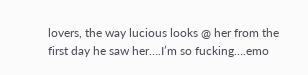lovers, the way lucious looks @ her from the first day he saw her….I’m so fucking….emo